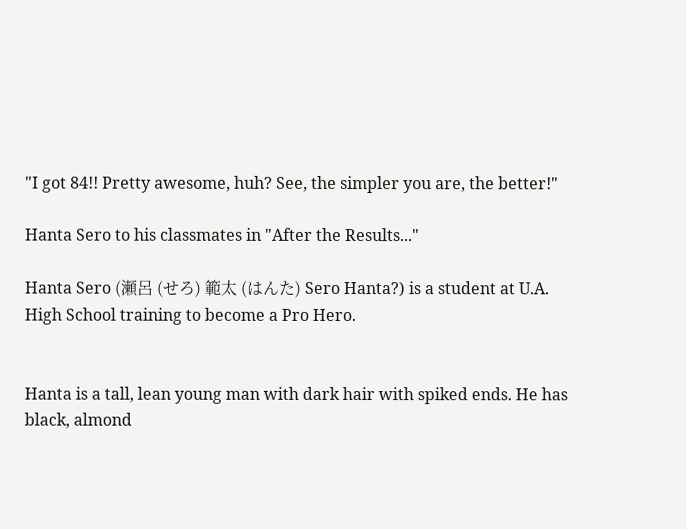"I got 84!! Pretty awesome, huh? See, the simpler you are, the better!"

Hanta Sero to his classmates in "After the Results..."

Hanta Sero (瀬呂 (せろ) 範太 (はんた) Sero Hanta?) is a student at U.A. High School training to become a Pro Hero.


Hanta is a tall, lean young man with dark hair with spiked ends. He has black, almond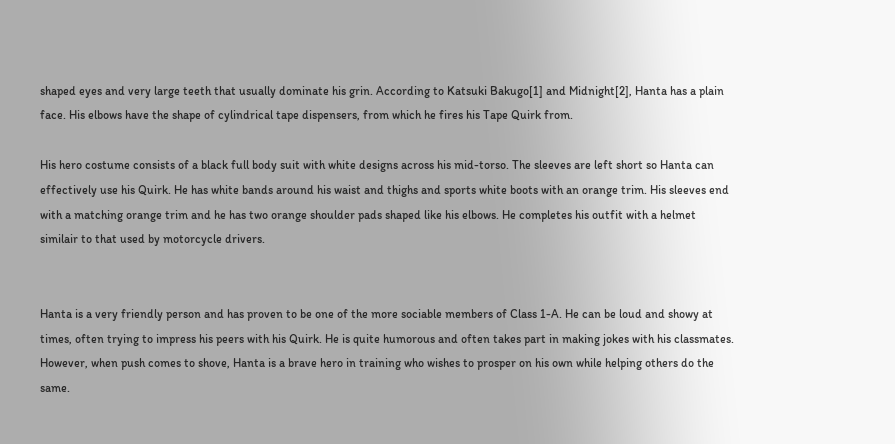shaped eyes and very large teeth that usually dominate his grin. According to Katsuki Bakugo[1] and Midnight[2], Hanta has a plain face. His elbows have the shape of cylindrical tape dispensers, from which he fires his Tape Quirk from.

His hero costume consists of a black full body suit with white designs across his mid-torso. The sleeves are left short so Hanta can effectively use his Quirk. He has white bands around his waist and thighs and sports white boots with an orange trim. His sleeves end with a matching orange trim and he has two orange shoulder pads shaped like his elbows. He completes his outfit with a helmet similair to that used by motorcycle drivers.


Hanta is a very friendly person and has proven to be one of the more sociable members of Class 1-A. He can be loud and showy at times, often trying to impress his peers with his Quirk. He is quite humorous and often takes part in making jokes with his classmates. However, when push comes to shove, Hanta is a brave hero in training who wishes to prosper on his own while helping others do the same.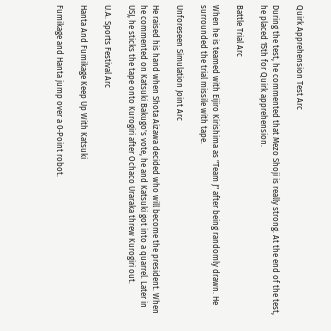Quirk Apprehension Test Arc

During the test, he commented that Mezo Shoji is really strong. At the end of the test, he placed 15th for Quirk apprehension.

Battle Trial Arc

When he is teamed with Eijiro Kirishima as "Team J" after being randomly drawn. He surrounded the trial missile with tape.

Unforeseen Simulation Joint Arc

He raised his hand when Shota Aizawa decided who will become the president. When he commented on Katsuki Bakugo's vote, he and Katsuki got into a quarrel. Later in USJ, he sticks the tape onto Kurogiri after Ochaco Uraraka threw Kurogiri out.

U.A. Sports Festival Arc

Hanta And Fumikage Keep Up With Katsuki

Fumikage and Hanta jump over a 0-Point robot.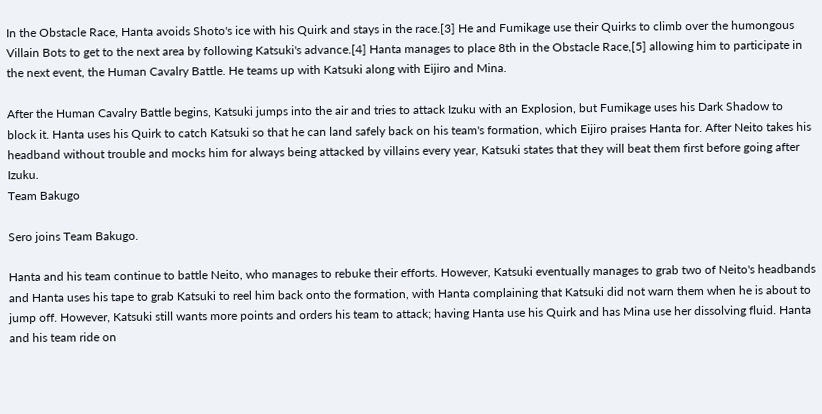In the Obstacle Race, Hanta avoids Shoto's ice with his Quirk and stays in the race.[3] He and Fumikage use their Quirks to climb over the humongous Villain Bots to get to the next area by following Katsuki's advance.[4] Hanta manages to place 8th in the Obstacle Race,[5] allowing him to participate in the next event, the Human Cavalry Battle. He teams up with Katsuki along with Eijiro and Mina.

After the Human Cavalry Battle begins, Katsuki jumps into the air and tries to attack Izuku with an Explosion, but Fumikage uses his Dark Shadow to block it. Hanta uses his Quirk to catch Katsuki so that he can land safely back on his team's formation, which Eijiro praises Hanta for. After Neito takes his headband without trouble and mocks him for always being attacked by villains every year, Katsuki states that they will beat them first before going after Izuku.
Team Bakugo

Sero joins Team Bakugo.

Hanta and his team continue to battle Neito, who manages to rebuke their efforts. However, Katsuki eventually manages to grab two of Neito's headbands and Hanta uses his tape to grab Katsuki to reel him back onto the formation, with Hanta complaining that Katsuki did not warn them when he is about to jump off. However, Katsuki still wants more points and orders his team to attack; having Hanta use his Quirk and has Mina use her dissolving fluid. Hanta and his team ride on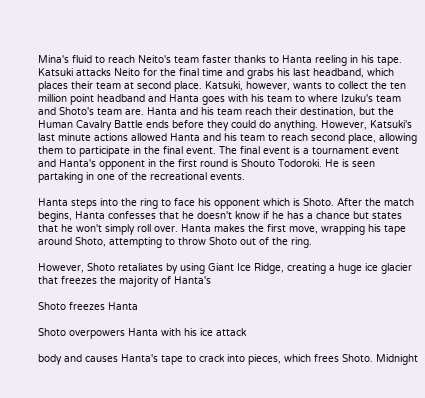Mina's fluid to reach Neito's team faster thanks to Hanta reeling in his tape. Katsuki attacks Neito for the final time and grabs his last headband, which places their team at second place. Katsuki, however, wants to collect the ten million point headband and Hanta goes with his team to where Izuku's team and Shoto's team are. Hanta and his team reach their destination, but the Human Cavalry Battle ends before they could do anything. However, Katsuki's last minute actions allowed Hanta and his team to reach second place, allowing them to participate in the final event. The final event is a tournament event and Hanta's opponent in the first round is Shouto Todoroki. He is seen partaking in one of the recreational events.

Hanta steps into the ring to face his opponent which is Shoto. After the match begins, Hanta confesses that he doesn't know if he has a chance but states that he won't simply roll over. Hanta makes the first move, wrapping his tape around Shoto, attempting to throw Shoto out of the ring.

However, Shoto retaliates by using Giant Ice Ridge, creating a huge ice glacier that freezes the majority of Hanta's

Shoto freezes Hanta

Shoto overpowers Hanta with his ice attack

body and causes Hanta's tape to crack into pieces, which frees Shoto. Midnight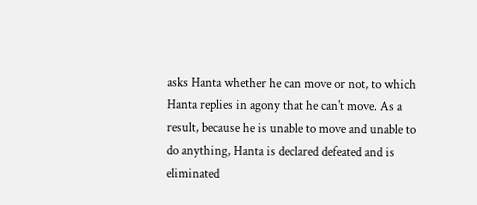asks Hanta whether he can move or not, to which Hanta replies in agony that he can't move. As a result, because he is unable to move and unable to do anything, Hanta is declared defeated and is eliminated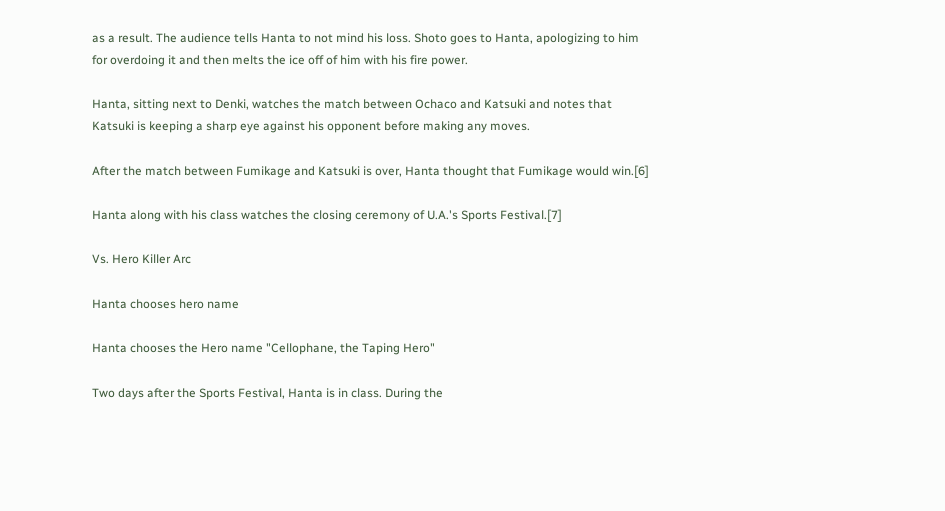as a result. The audience tells Hanta to not mind his loss. Shoto goes to Hanta, apologizing to him for overdoing it and then melts the ice off of him with his fire power.

Hanta, sitting next to Denki, watches the match between Ochaco and Katsuki and notes that Katsuki is keeping a sharp eye against his opponent before making any moves.

After the match between Fumikage and Katsuki is over, Hanta thought that Fumikage would win.[6]

Hanta along with his class watches the closing ceremony of U.A.'s Sports Festival.[7]

Vs. Hero Killer Arc

Hanta chooses hero name

Hanta chooses the Hero name "Cellophane, the Taping Hero"

Two days after the Sports Festival, Hanta is in class. During the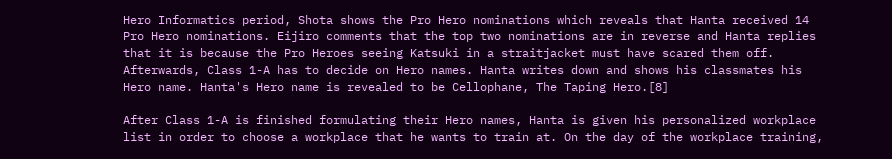Hero Informatics period, Shota shows the Pro Hero nominations which reveals that Hanta received 14 Pro Hero nominations. Eijiro comments that the top two nominations are in reverse and Hanta replies that it is because the Pro Heroes seeing Katsuki in a straitjacket must have scared them off. Afterwards, Class 1-A has to decide on Hero names. Hanta writes down and shows his classmates his Hero name. Hanta's Hero name is revealed to be Cellophane, The Taping Hero.[8]

After Class 1-A is finished formulating their Hero names, Hanta is given his personalized workplace list in order to choose a workplace that he wants to train at. On the day of the workplace training,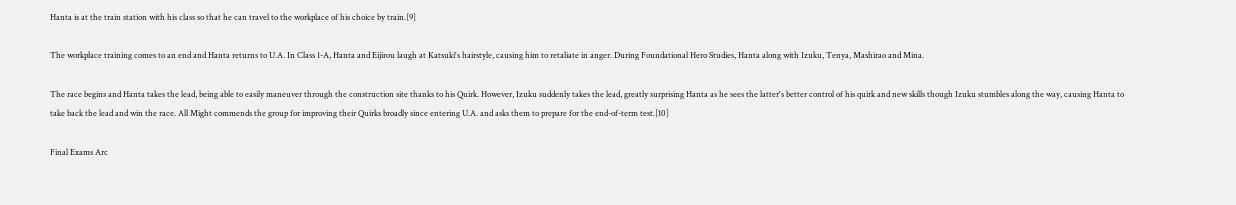Hanta is at the train station with his class so that he can travel to the workplace of his choice by train.[9]

The workplace training comes to an end and Hanta returns to U.A. In Class 1-A, Hanta and Eijirou laugh at Katsuki's hairstyle, causing him to retaliate in anger. During Foundational Hero Studies, Hanta along with Izuku, Tenya, Mashirao and Mina.

The race begins and Hanta takes the lead, being able to easily maneuver through the construction site thanks to his Quirk. However, Izuku suddenly takes the lead, greatly surprising Hanta as he sees the latter's better control of his quirk and new skills though Izuku stumbles along the way, causing Hanta to take back the lead and win the race. All Might commends the group for improving their Quirks broadly since entering U.A. and asks them to prepare for the end-of-term test.[10]

Final Exams Arc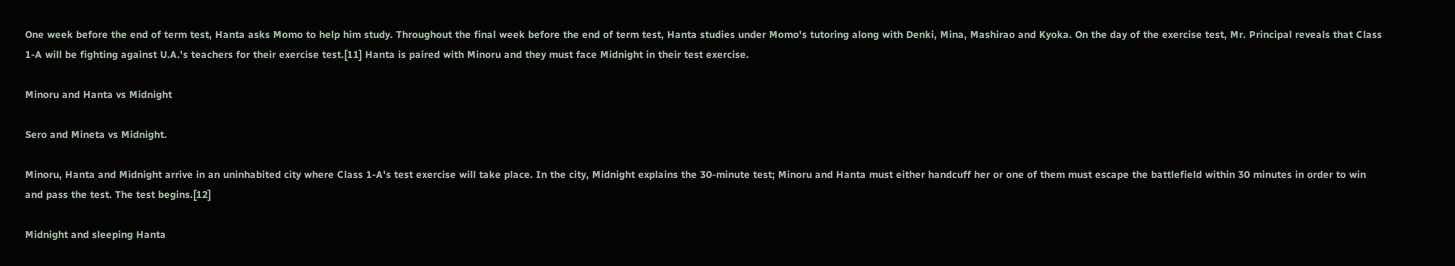One week before the end of term test, Hanta asks Momo to help him study. Throughout the final week before the end of term test, Hanta studies under Momo's tutoring along with Denki, Mina, Mashirao and Kyoka. On the day of the exercise test, Mr. Principal reveals that Class 1-A will be fighting against U.A.'s teachers for their exercise test.[11] Hanta is paired with Minoru and they must face Midnight in their test exercise.

Minoru and Hanta vs Midnight

Sero and Mineta vs Midnight.

Minoru, Hanta and Midnight arrive in an uninhabited city where Class 1-A's test exercise will take place. In the city, Midnight explains the 30-minute test; Minoru and Hanta must either handcuff her or one of them must escape the battlefield within 30 minutes in order to win and pass the test. The test begins.[12]

Midnight and sleeping Hanta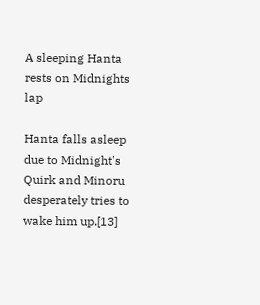A sleeping Hanta rests on Midnights lap

Hanta falls asleep due to Midnight's Quirk and Minoru desperately tries to wake him up.[13]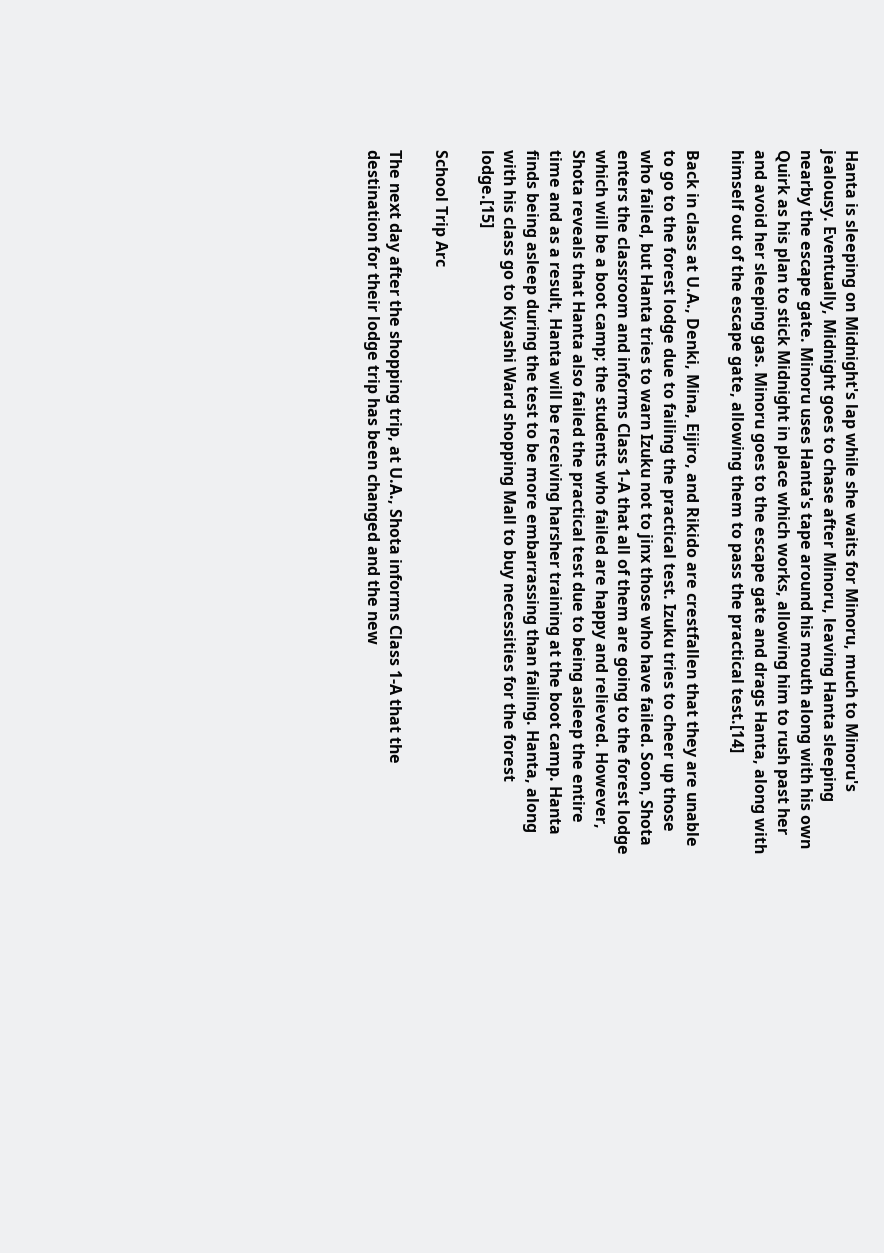Hanta is sleeping on Midnight's lap while she waits for Minoru, much to Minoru's jealousy. Eventually, Midnight goes to chase after Minoru, leaving Hanta sleeping nearby the escape gate. Minoru uses Hanta's tape around his mouth along with his own Quirk as his plan to stick Midnight in place which works, allowing him to rush past her and avoid her sleeping gas. Minoru goes to the escape gate and drags Hanta, along with himself out of the escape gate, allowing them to pass the practical test.[14]

Back in class at U.A., Denki, Mina, Eijiro, and Rikido are crestfallen that they are unable to go to the forest lodge due to failing the practical test. Izuku tries to cheer up those who failed, but Hanta tries to warn Izuku not to jinx those who have failed. Soon, Shota enters the classroom and informs Class 1-A that all of them are going to the forest lodge which will be a boot camp; the students who failed are happy and relieved. However, Shota reveals that Hanta also failed the practical test due to being asleep the entire time and as a result, Hanta will be receiving harsher training at the boot camp. Hanta finds being asleep during the test to be more embarrassing than failing. Hanta, along with his class go to Kiyashi Ward shopping Mall to buy necessities for the forest lodge.[15]

School Trip Arc

The next day after the shopping trip, at U.A., Shota informs Class 1-A that the destination for their lodge trip has been changed and the new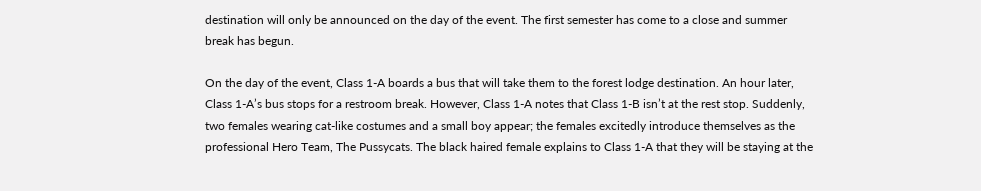destination will only be announced on the day of the event. The first semester has come to a close and summer break has begun.

On the day of the event, Class 1-A boards a bus that will take them to the forest lodge destination. An hour later, Class 1-A’s bus stops for a restroom break. However, Class 1-A notes that Class 1-B isn’t at the rest stop. Suddenly, two females wearing cat-like costumes and a small boy appear; the females excitedly introduce themselves as the professional Hero Team, The Pussycats. The black haired female explains to Class 1-A that they will be staying at the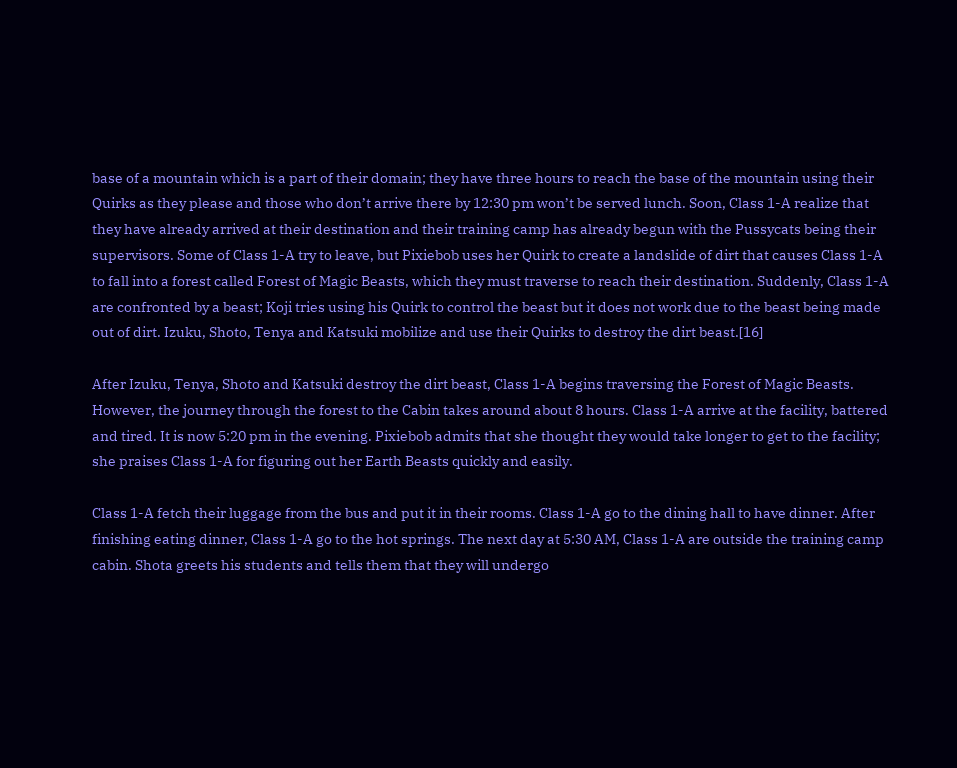base of a mountain which is a part of their domain; they have three hours to reach the base of the mountain using their Quirks as they please and those who don’t arrive there by 12:30 pm won’t be served lunch. Soon, Class 1-A realize that they have already arrived at their destination and their training camp has already begun with the Pussycats being their supervisors. Some of Class 1-A try to leave, but Pixiebob uses her Quirk to create a landslide of dirt that causes Class 1-A to fall into a forest called Forest of Magic Beasts, which they must traverse to reach their destination. Suddenly, Class 1-A are confronted by a beast; Koji tries using his Quirk to control the beast but it does not work due to the beast being made out of dirt. Izuku, Shoto, Tenya and Katsuki mobilize and use their Quirks to destroy the dirt beast.[16]

After Izuku, Tenya, Shoto and Katsuki destroy the dirt beast, Class 1-A begins traversing the Forest of Magic Beasts. However, the journey through the forest to the Cabin takes around about 8 hours. Class 1-A arrive at the facility, battered and tired. It is now 5:20 pm in the evening. Pixiebob admits that she thought they would take longer to get to the facility; she praises Class 1-A for figuring out her Earth Beasts quickly and easily.

Class 1-A fetch their luggage from the bus and put it in their rooms. Class 1-A go to the dining hall to have dinner. After finishing eating dinner, Class 1-A go to the hot springs. The next day at 5:30 AM, Class 1-A are outside the training camp cabin. Shota greets his students and tells them that they will undergo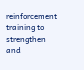reinforcement training to strengthen and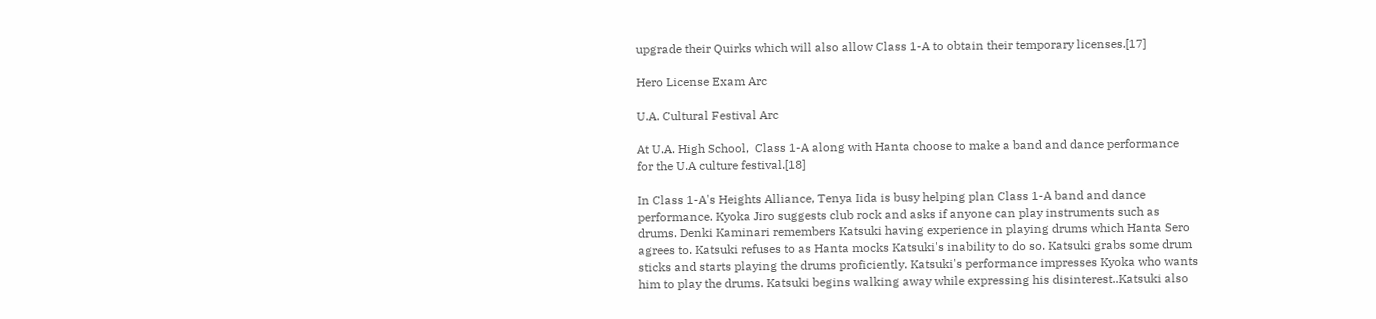upgrade their Quirks which will also allow Class 1-A to obtain their temporary licenses.[17]

Hero License Exam Arc

U.A. Cultural Festival Arc

At U.A. High School,  Class 1-A along with Hanta choose to make a band and dance performance for the U.A culture festival.[18]

In Class 1-A's Heights Alliance, Tenya Iida is busy helping plan Class 1-A band and dance performance. Kyoka Jiro suggests club rock and asks if anyone can play instruments such as drums. Denki Kaminari remembers Katsuki having experience in playing drums which Hanta Sero agrees to. Katsuki refuses to as Hanta mocks Katsuki's inability to do so. Katsuki grabs some drum sticks and starts playing the drums proficiently. Katsuki's performance impresses Kyoka who wants him to play the drums. Katsuki begins walking away while expressing his disinterest..Katsuki also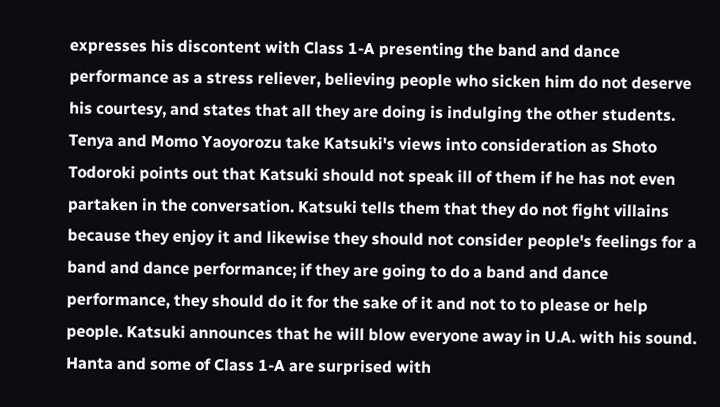expresses his discontent with Class 1-A presenting the band and dance performance as a stress reliever, believing people who sicken him do not deserve his courtesy, and states that all they are doing is indulging the other students. Tenya and Momo Yaoyorozu take Katsuki's views into consideration as Shoto Todoroki points out that Katsuki should not speak ill of them if he has not even partaken in the conversation. Katsuki tells them that they do not fight villains because they enjoy it and likewise they should not consider people's feelings for a band and dance performance; if they are going to do a band and dance performance, they should do it for the sake of it and not to to please or help people. Katsuki announces that he will blow everyone away in U.A. with his sound. Hanta and some of Class 1-A are surprised with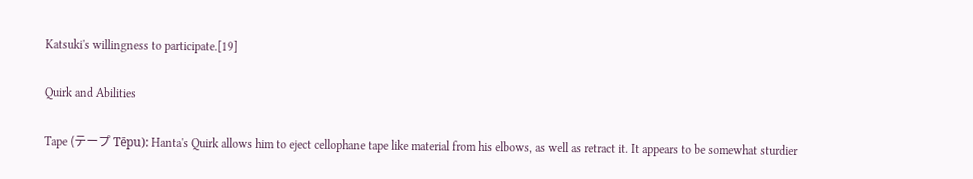Katsuki's willingness to participate.[19]

Quirk and Abilities

Tape (テープ Tēpu): Hanta's Quirk allows him to eject cellophane tape like material from his elbows, as well as retract it. It appears to be somewhat sturdier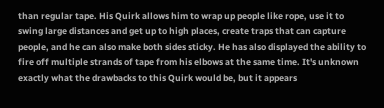than regular tape. His Quirk allows him to wrap up people like rope, use it to swing large distances and get up to high places, create traps that can capture people, and he can also make both sides sticky. He has also displayed the ability to fire off multiple strands of tape from his elbows at the same time. It's unknown exactly what the drawbacks to this Quirk would be, but it appears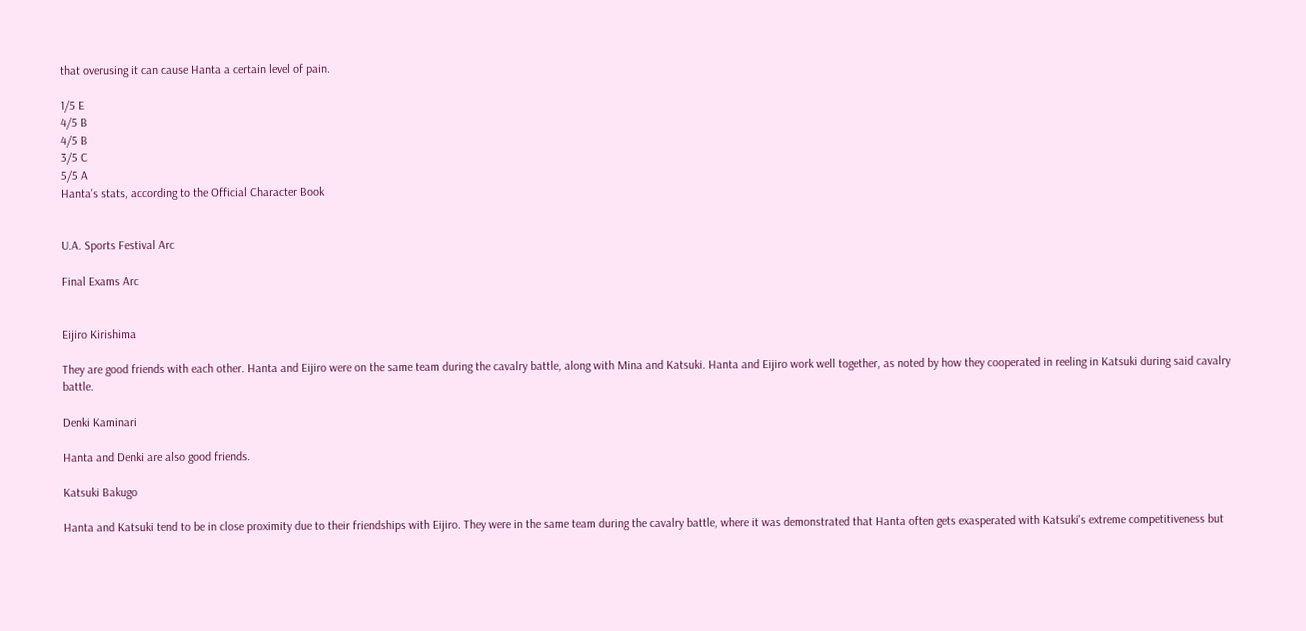that overusing it can cause Hanta a certain level of pain.

1/5 E
4/5 B
4/5 B
3/5 C
5/5 A
Hanta's stats, according to the Official Character Book


U.A. Sports Festival Arc

Final Exams Arc


Eijiro Kirishima

They are good friends with each other. Hanta and Eijiro were on the same team during the cavalry battle, along with Mina and Katsuki. Hanta and Eijiro work well together, as noted by how they cooperated in reeling in Katsuki during said cavalry battle.

Denki Kaminari

Hanta and Denki are also good friends.

Katsuki Bakugo

Hanta and Katsuki tend to be in close proximity due to their friendships with Eijiro. They were in the same team during the cavalry battle, where it was demonstrated that Hanta often gets exasperated with Katsuki's extreme competitiveness but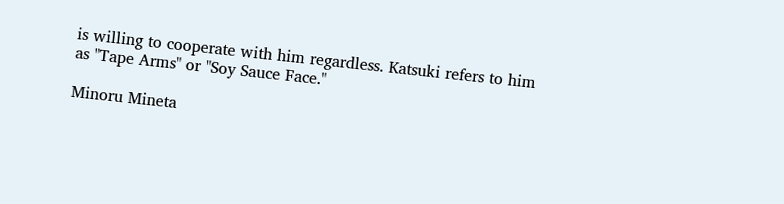is willing to cooperate with him regardless. Katsuki refers to him as "Tape Arms" or "Soy Sauce Face."

Minoru Mineta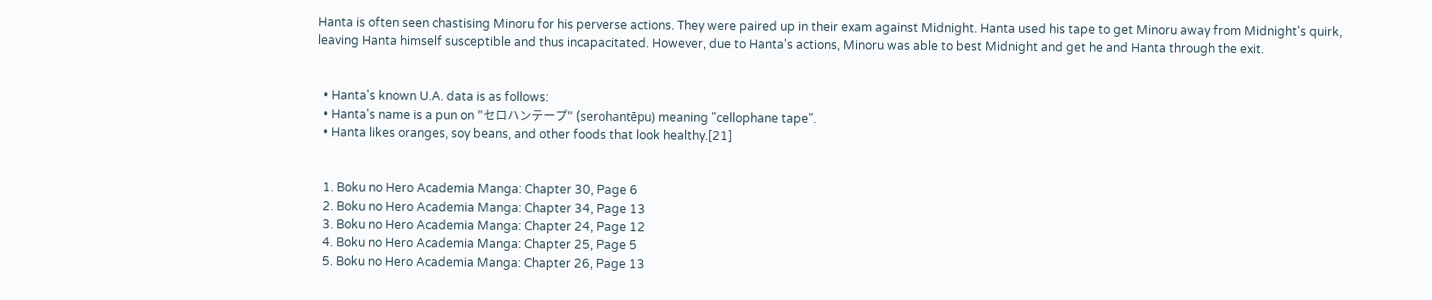Hanta is often seen chastising Minoru for his perverse actions. They were paired up in their exam against Midnight. Hanta used his tape to get Minoru away from Midnight's quirk, leaving Hanta himself susceptible and thus incapacitated. However, due to Hanta's actions, Minoru was able to best Midnight and get he and Hanta through the exit.


  • Hanta's known U.A. data is as follows:
  • Hanta's name is a pun on "セロハンテープ" (serohantēpu) meaning "cellophane tape".
  • Hanta likes oranges, soy beans, and other foods that look healthy.[21]


  1. Boku no Hero Academia Manga: Chapter 30, Page 6
  2. Boku no Hero Academia Manga: Chapter 34, Page 13
  3. Boku no Hero Academia Manga: Chapter 24, Page 12
  4. Boku no Hero Academia Manga: Chapter 25, Page 5
  5. Boku no Hero Academia Manga: Chapter 26, Page 13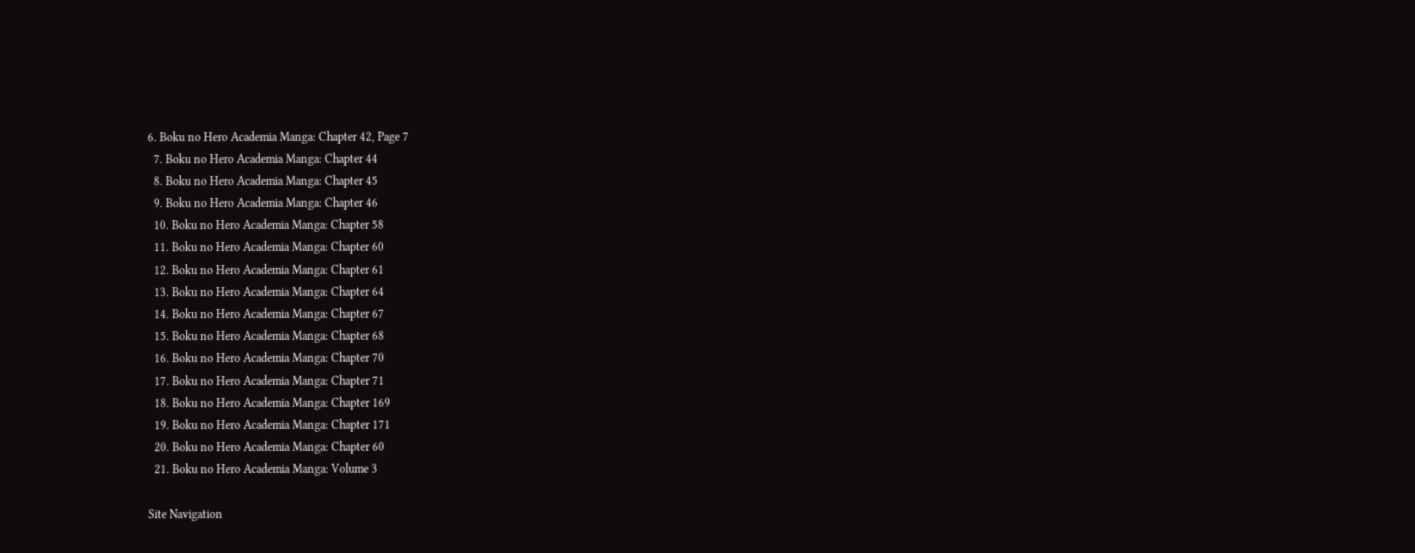6. Boku no Hero Academia Manga: Chapter 42, Page 7
  7. Boku no Hero Academia Manga: Chapter 44
  8. Boku no Hero Academia Manga: Chapter 45
  9. Boku no Hero Academia Manga: Chapter 46
  10. Boku no Hero Academia Manga: Chapter 58
  11. Boku no Hero Academia Manga: Chapter 60
  12. Boku no Hero Academia Manga: Chapter 61
  13. Boku no Hero Academia Manga: Chapter 64
  14. Boku no Hero Academia Manga: Chapter 67
  15. Boku no Hero Academia Manga: Chapter 68
  16. Boku no Hero Academia Manga: Chapter 70
  17. Boku no Hero Academia Manga: Chapter 71
  18. Boku no Hero Academia Manga: Chapter 169
  19. Boku no Hero Academia Manga: Chapter 171
  20. Boku no Hero Academia Manga: Chapter 60
  21. Boku no Hero Academia Manga: Volume 3

Site Navigation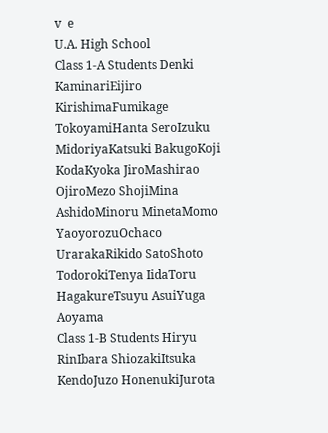v  e
U.A. High School
Class 1-A Students Denki KaminariEijiro KirishimaFumikage TokoyamiHanta SeroIzuku MidoriyaKatsuki BakugoKoji KodaKyoka JiroMashirao OjiroMezo ShojiMina AshidoMinoru MinetaMomo YaoyorozuOchaco UrarakaRikido SatoShoto TodorokiTenya IidaToru HagakureTsuyu AsuiYuga Aoyama
Class 1-B Students Hiryu RinIbara ShiozakiItsuka KendoJuzo HonenukiJurota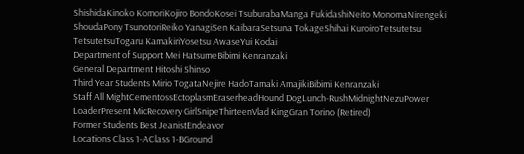ShishidaKinoko KomoriKojiro BondoKosei TsuburabaManga FukidashiNeito MonomaNirengeki ShoudaPony TsunotoriReiko YanagiSen KaibaraSetsuna TokageShihai KuroiroTetsutetsu TetsutetsuTogaru KamakiriYosetsu AwaseYui Kodai
Department of Support Mei HatsumeBibimi Kenranzaki
General Department Hitoshi Shinso
Third Year Students Mirio TogataNejire HadoTamaki AmajikiBibimi Kenranzaki
Staff All MightCementossEctoplasmEraserheadHound DogLunch-RushMidnightNezuPower LoaderPresent MicRecovery GirlSnipeThirteenVlad KingGran Torino (Retired)
Former Students Best JeanistEndeavor
Locations Class 1-AClass 1-BGround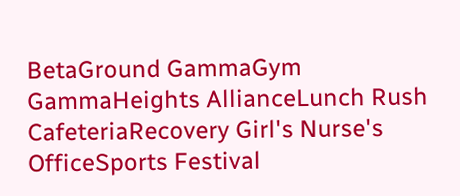BetaGround GammaGym GammaHeights AllianceLunch Rush CafeteriaRecovery Girl's Nurse's OfficeSports Festival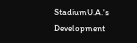StadiumU.A.'s Development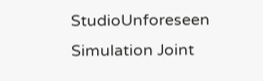StudioUnforeseen Simulation Joint